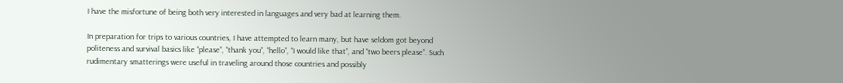I have the misfortune of being both very interested in languages and very bad at learning them.

In preparation for trips to various countries, I have attempted to learn many, but have seldom got beyond politeness and survival basics like “please”, “thank you”, “hello”, “I would like that”, and “two beers please”. Such rudimentary smatterings were useful in traveling around those countries and possibly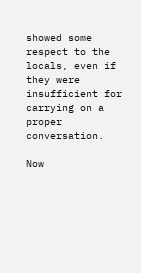showed some respect to the locals, even if they were insufficient for carrying on a proper conversation.

Now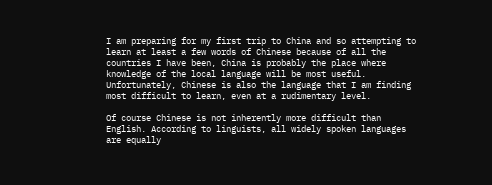I am preparing for my first trip to China and so attempting to learn at least a few words of Chinese because of all the countries I have been, China is probably the place where knowledge of the local language will be most useful. Unfortunately, Chinese is also the language that I am finding most difficult to learn, even at a rudimentary level.

Of course Chinese is not inherently more difficult than English. According to linguists, all widely spoken languages are equally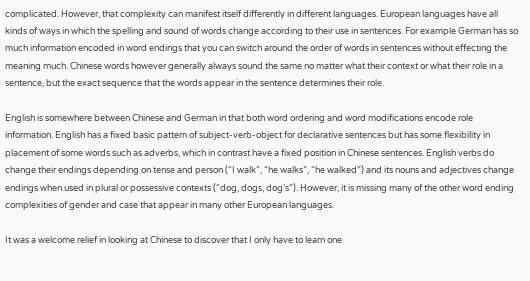complicated. However, that complexity can manifest itself differently in different languages. European languages have all kinds of ways in which the spelling and sound of words change according to their use in sentences. For example German has so much information encoded in word endings that you can switch around the order of words in sentences without effecting the meaning much. Chinese words however generally always sound the same no matter what their context or what their role in a sentence, but the exact sequence that the words appear in the sentence determines their role.

English is somewhere between Chinese and German in that both word ordering and word modifications encode role information. English has a fixed basic pattern of subject-verb-object for declarative sentences but has some flexibility in placement of some words such as adverbs, which in contrast have a fixed position in Chinese sentences. English verbs do change their endings depending on tense and person (“I walk”, “he walks”, “he walked”) and its nouns and adjectives change endings when used in plural or possessive contexts (“dog, dogs, dog’s”). However, it is missing many of the other word ending complexities of gender and case that appear in many other European languages.

It was a welcome relief in looking at Chinese to discover that I only have to learn one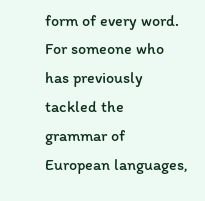form of every word. For someone who has previously tackled the grammar of European languages,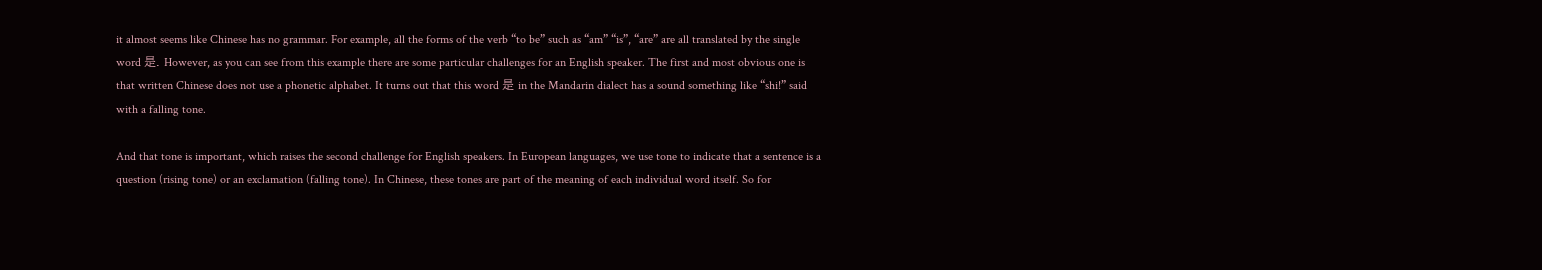it almost seems like Chinese has no grammar. For example, all the forms of the verb “to be” such as “am” “is”, “are” are all translated by the single word 是. However, as you can see from this example there are some particular challenges for an English speaker. The first and most obvious one is that written Chinese does not use a phonetic alphabet. It turns out that this word 是 in the Mandarin dialect has a sound something like “shi!” said with a falling tone.

And that tone is important, which raises the second challenge for English speakers. In European languages, we use tone to indicate that a sentence is a question (rising tone) or an exclamation (falling tone). In Chinese, these tones are part of the meaning of each individual word itself. So for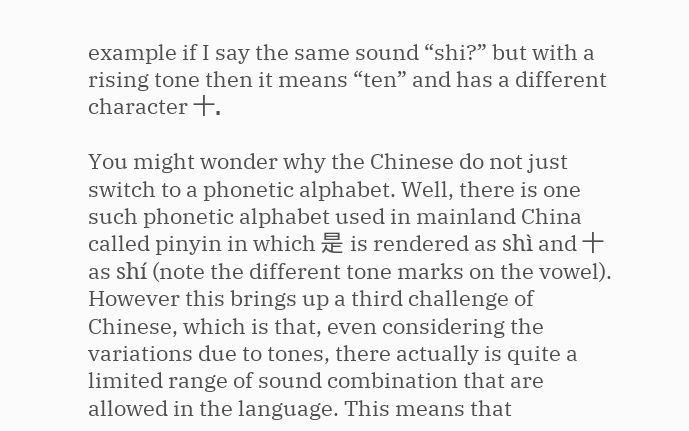example if I say the same sound “shi?” but with a rising tone then it means “ten” and has a different character 十.

You might wonder why the Chinese do not just switch to a phonetic alphabet. Well, there is one such phonetic alphabet used in mainland China called pinyin in which 是 is rendered as shì and 十 as shí (note the different tone marks on the vowel). However this brings up a third challenge of Chinese, which is that, even considering the variations due to tones, there actually is quite a limited range of sound combination that are allowed in the language. This means that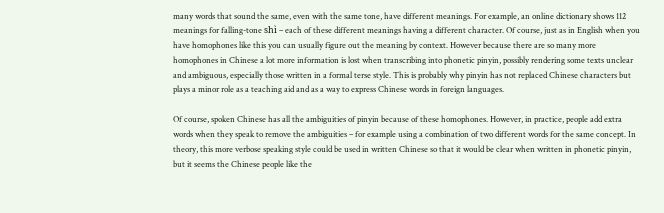many words that sound the same, even with the same tone, have different meanings. For example, an online dictionary shows 112 meanings for falling-tone shì – each of these different meanings having a different character. Of course, just as in English when you have homophones like this you can usually figure out the meaning by context. However because there are so many more homophones in Chinese a lot more information is lost when transcribing into phonetic pinyin, possibly rendering some texts unclear and ambiguous, especially those written in a formal terse style. This is probably why pinyin has not replaced Chinese characters but plays a minor role as a teaching aid and as a way to express Chinese words in foreign languages.

Of course, spoken Chinese has all the ambiguities of pinyin because of these homophones. However, in practice, people add extra words when they speak to remove the ambiguities – for example using a combination of two different words for the same concept. In theory, this more verbose speaking style could be used in written Chinese so that it would be clear when written in phonetic pinyin, but it seems the Chinese people like the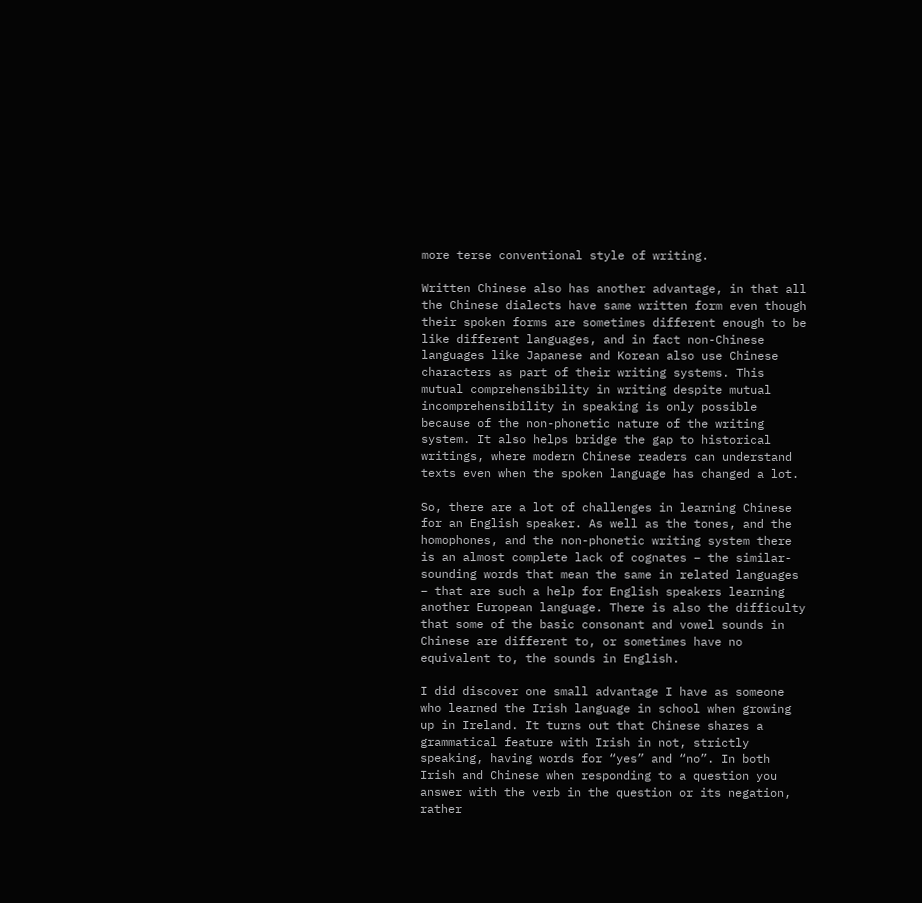more terse conventional style of writing.

Written Chinese also has another advantage, in that all the Chinese dialects have same written form even though their spoken forms are sometimes different enough to be like different languages, and in fact non-Chinese languages like Japanese and Korean also use Chinese characters as part of their writing systems. This mutual comprehensibility in writing despite mutual incomprehensibility in speaking is only possible because of the non-phonetic nature of the writing system. It also helps bridge the gap to historical writings, where modern Chinese readers can understand texts even when the spoken language has changed a lot.

So, there are a lot of challenges in learning Chinese for an English speaker. As well as the tones, and the homophones, and the non-phonetic writing system there is an almost complete lack of cognates – the similar-sounding words that mean the same in related languages – that are such a help for English speakers learning another European language. There is also the difficulty that some of the basic consonant and vowel sounds in Chinese are different to, or sometimes have no equivalent to, the sounds in English.

I did discover one small advantage I have as someone who learned the Irish language in school when growing up in Ireland. It turns out that Chinese shares a grammatical feature with Irish in not, strictly speaking, having words for “yes” and “no”. In both Irish and Chinese when responding to a question you answer with the verb in the question or its negation, rather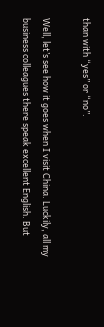than with “yes” or “no”.

Well, let’s see how it goes when I visit China. Luckily, all my business colleagues there speak excellent English. But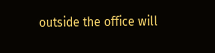outside the office will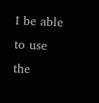I be able to use the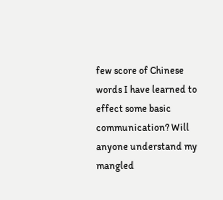few score of Chinese words I have learned to effect some basic communication? Will anyone understand my mangled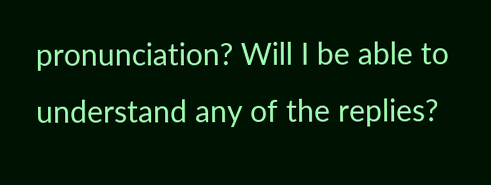pronunciation? Will I be able to understand any of the replies?